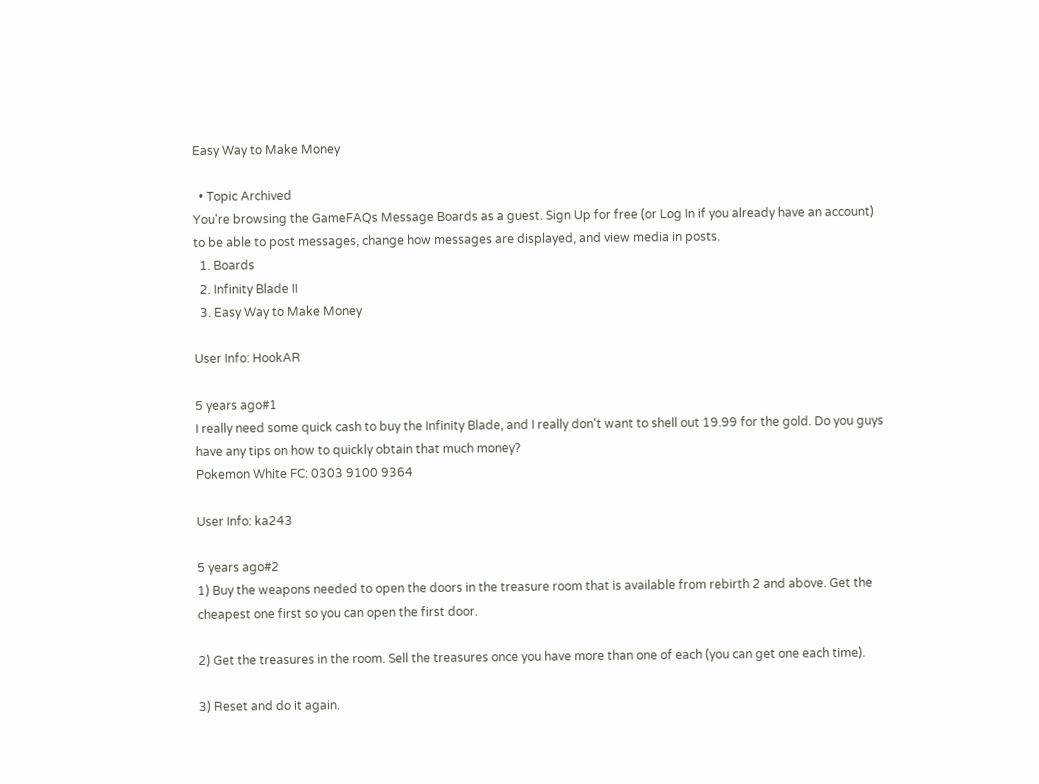Easy Way to Make Money

  • Topic Archived
You're browsing the GameFAQs Message Boards as a guest. Sign Up for free (or Log In if you already have an account) to be able to post messages, change how messages are displayed, and view media in posts.
  1. Boards
  2. Infinity Blade II
  3. Easy Way to Make Money

User Info: HookAR

5 years ago#1
I really need some quick cash to buy the Infinity Blade, and I really don't want to shell out 19.99 for the gold. Do you guys have any tips on how to quickly obtain that much money?
Pokemon White FC: 0303 9100 9364

User Info: ka243

5 years ago#2
1) Buy the weapons needed to open the doors in the treasure room that is available from rebirth 2 and above. Get the cheapest one first so you can open the first door.

2) Get the treasures in the room. Sell the treasures once you have more than one of each (you can get one each time).

3) Reset and do it again.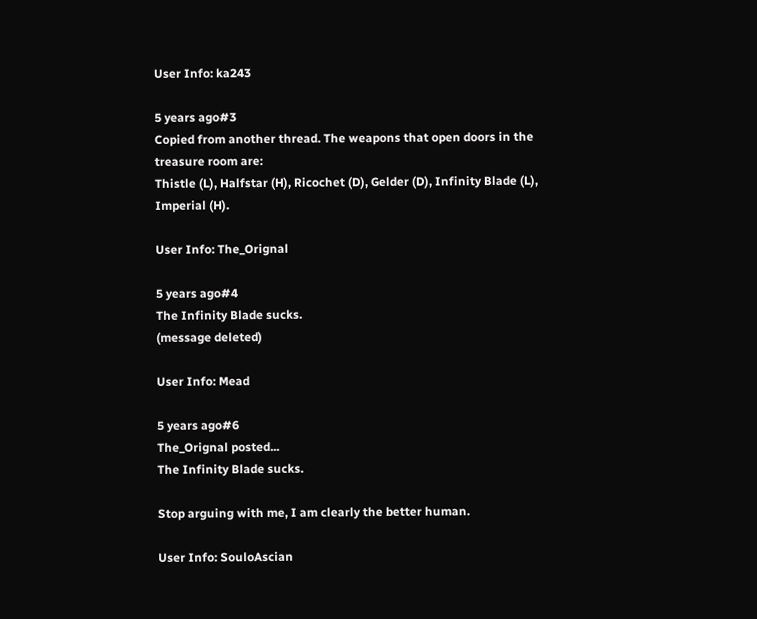User Info: ka243

5 years ago#3
Copied from another thread. The weapons that open doors in the treasure room are:
Thistle (L), Halfstar (H), Ricochet (D), Gelder (D), Infinity Blade (L), Imperial (H).

User Info: The_Orignal

5 years ago#4
The Infinity Blade sucks.
(message deleted)

User Info: Mead

5 years ago#6
The_Orignal posted...
The Infinity Blade sucks.

Stop arguing with me, I am clearly the better human.

User Info: SouloAscian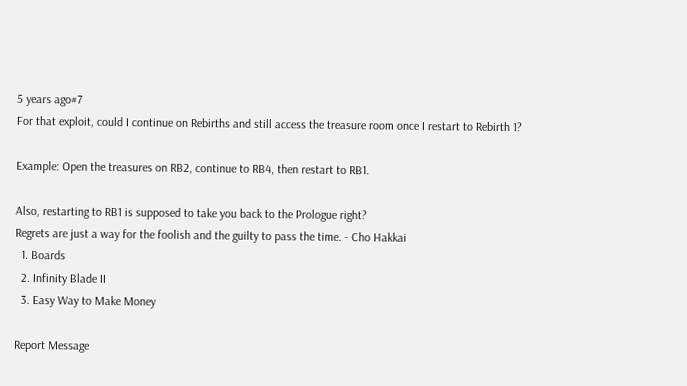5 years ago#7
For that exploit, could I continue on Rebirths and still access the treasure room once I restart to Rebirth 1?

Example: Open the treasures on RB2, continue to RB4, then restart to RB1.

Also, restarting to RB1 is supposed to take you back to the Prologue right?
Regrets are just a way for the foolish and the guilty to pass the time. - Cho Hakkai
  1. Boards
  2. Infinity Blade II
  3. Easy Way to Make Money

Report Message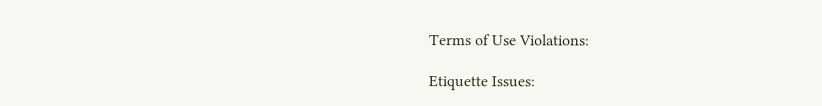Terms of Use Violations:

Etiquette Issues: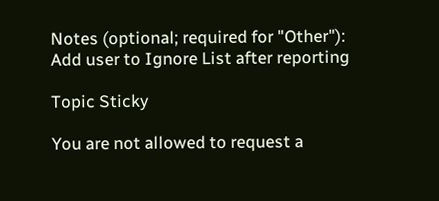Notes (optional; required for "Other"):
Add user to Ignore List after reporting

Topic Sticky

You are not allowed to request a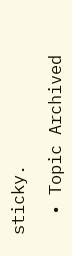sticky.

  • Topic Archived